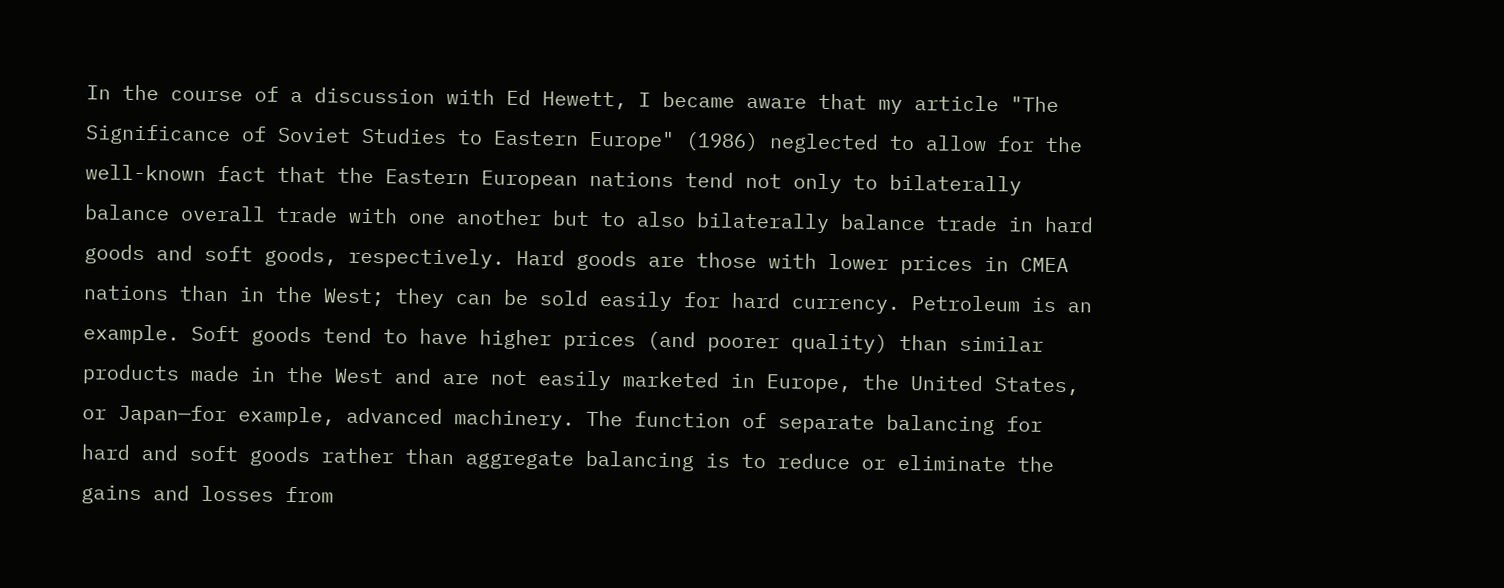In the course of a discussion with Ed Hewett, I became aware that my article "The Significance of Soviet Studies to Eastern Europe" (1986) neglected to allow for the well-known fact that the Eastern European nations tend not only to bilaterally balance overall trade with one another but to also bilaterally balance trade in hard goods and soft goods, respectively. Hard goods are those with lower prices in CMEA nations than in the West; they can be sold easily for hard currency. Petroleum is an example. Soft goods tend to have higher prices (and poorer quality) than similar products made in the West and are not easily marketed in Europe, the United States, or Japan—for example, advanced machinery. The function of separate balancing for hard and soft goods rather than aggregate balancing is to reduce or eliminate the gains and losses from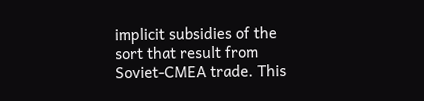implicit subsidies of the sort that result from Soviet-CMEA trade. This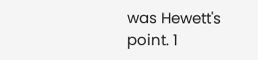was Hewett's point. 1